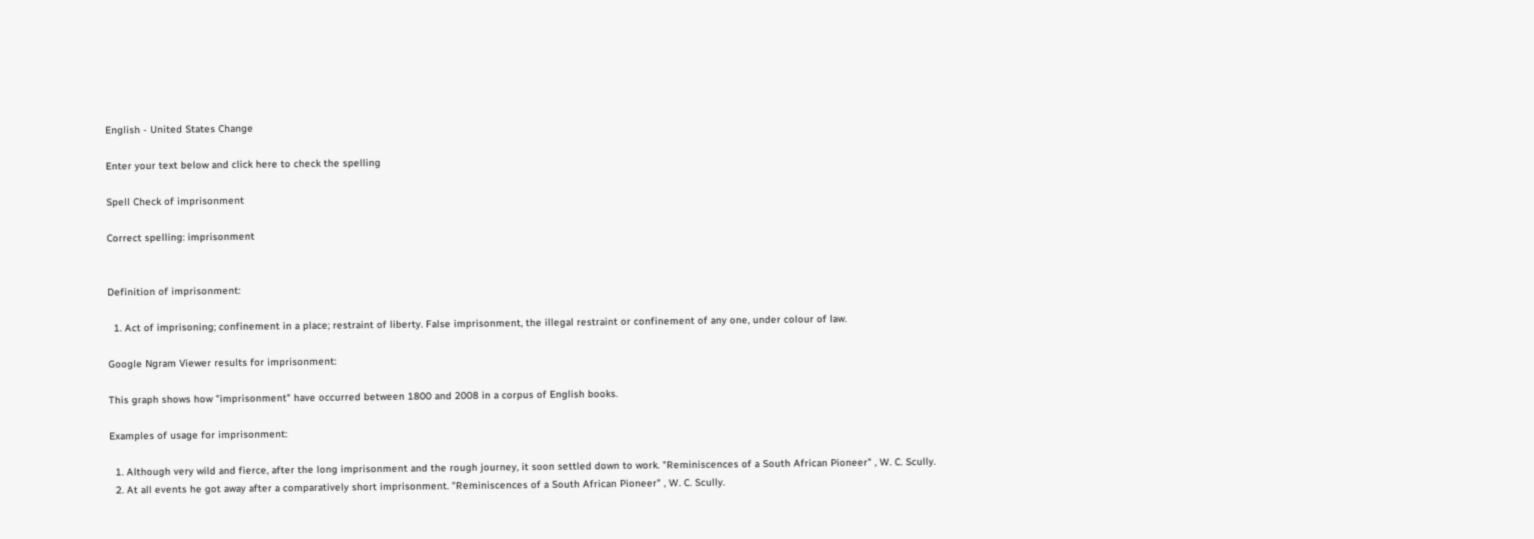English - United States Change

Enter your text below and click here to check the spelling

Spell Check of imprisonment

Correct spelling: imprisonment


Definition of imprisonment:

  1. Act of imprisoning; confinement in a place; restraint of liberty. False imprisonment, the illegal restraint or confinement of any one, under colour of law.

Google Ngram Viewer results for imprisonment:

This graph shows how "imprisonment" have occurred between 1800 and 2008 in a corpus of English books.

Examples of usage for imprisonment:

  1. Although very wild and fierce, after the long imprisonment and the rough journey, it soon settled down to work. "Reminiscences of a South African Pioneer" , W. C. Scully.
  2. At all events he got away after a comparatively short imprisonment. "Reminiscences of a South African Pioneer" , W. C. Scully.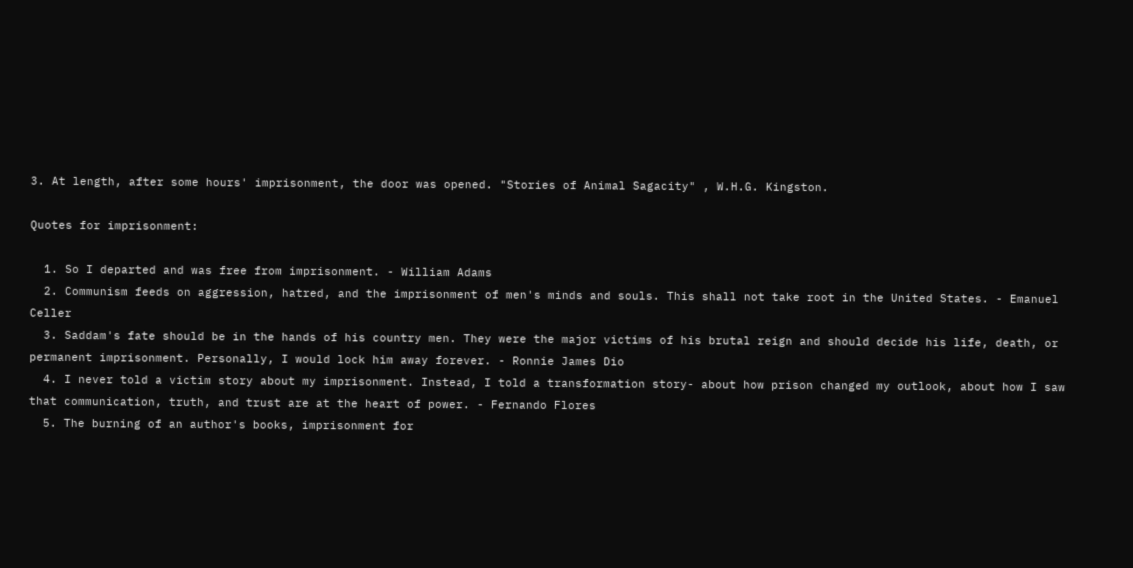3. At length, after some hours' imprisonment, the door was opened. "Stories of Animal Sagacity" , W.H.G. Kingston.

Quotes for imprisonment:

  1. So I departed and was free from imprisonment. - William Adams
  2. Communism feeds on aggression, hatred, and the imprisonment of men's minds and souls. This shall not take root in the United States. - Emanuel Celler
  3. Saddam's fate should be in the hands of his country men. They were the major victims of his brutal reign and should decide his life, death, or permanent imprisonment. Personally, I would lock him away forever. - Ronnie James Dio
  4. I never told a victim story about my imprisonment. Instead, I told a transformation story- about how prison changed my outlook, about how I saw that communication, truth, and trust are at the heart of power. - Fernando Flores
  5. The burning of an author's books, imprisonment for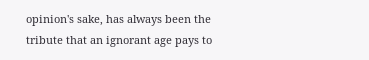opinion's sake, has always been the tribute that an ignorant age pays to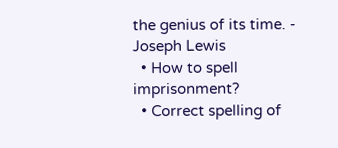the genius of its time. - Joseph Lewis
  • How to spell imprisonment?
  • Correct spelling of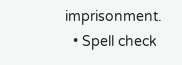imprisonment.
  • Spell check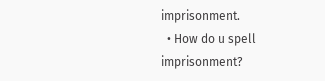imprisonment.
  • How do u spell imprisonment?